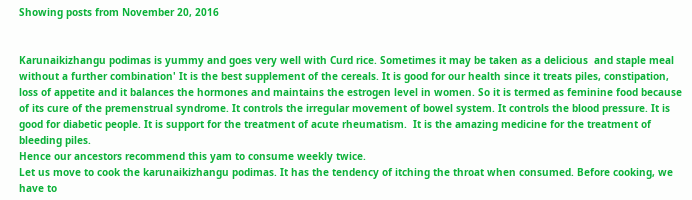Showing posts from November 20, 2016


Karunaikizhangu podimas is yummy and goes very well with Curd rice. Sometimes it may be taken as a delicious  and staple meal without a further combination' It is the best supplement of the cereals. It is good for our health since it treats piles, constipation, loss of appetite and it balances the hormones and maintains the estrogen level in women. So it is termed as feminine food because of its cure of the premenstrual syndrome. It controls the irregular movement of bowel system. It controls the blood pressure. It is good for diabetic people. It is support for the treatment of acute rheumatism.  It is the amazing medicine for the treatment of bleeding piles.
Hence our ancestors recommend this yam to consume weekly twice.
Let us move to cook the karunaikizhangu podimas. It has the tendency of itching the throat when consumed. Before cooking, we have to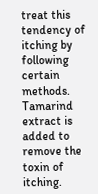treat this tendency of itching by following certain methods. Tamarind extract is added to remove the toxin of itching.